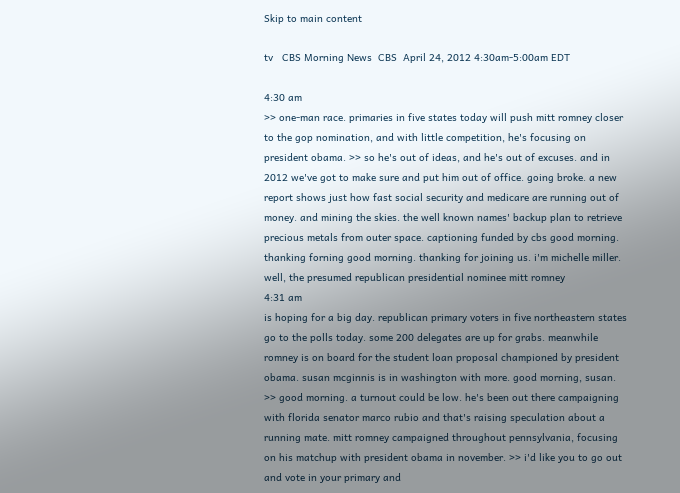Skip to main content

tv   CBS Morning News  CBS  April 24, 2012 4:30am-5:00am EDT

4:30 am
>> one-man race. primaries in five states today will push mitt romney closer to the gop nomination, and with little competition, he's focusing on president obama. >> so he's out of ideas, and he's out of excuses. and in 2012 we've got to make sure and put him out of office. going broke. a new report shows just how fast social security and medicare are running out of money. and mining the skies. the well known names' backup plan to retrieve precious metals from outer space. captioning funded by cbs good morning. thanking forning good morning. thanking for joining us. i'm michelle miller. well, the presumed republican presidential nominee mitt romney
4:31 am
is hoping for a big day. republican primary voters in five northeastern states go to the polls today. some 200 delegates are up for grabs. meanwhile romney is on board for the student loan proposal championed by president obama. susan mcginnis is in washington with more. good morning, susan. >> good morning. a turnout could be low. he's been out there campaigning with florida senator marco rubio and that's raising speculation about a running mate. mitt romney campaigned throughout pennsylvania, focusing on his matchup with president obama in november. >> i'd like you to go out and vote in your primary and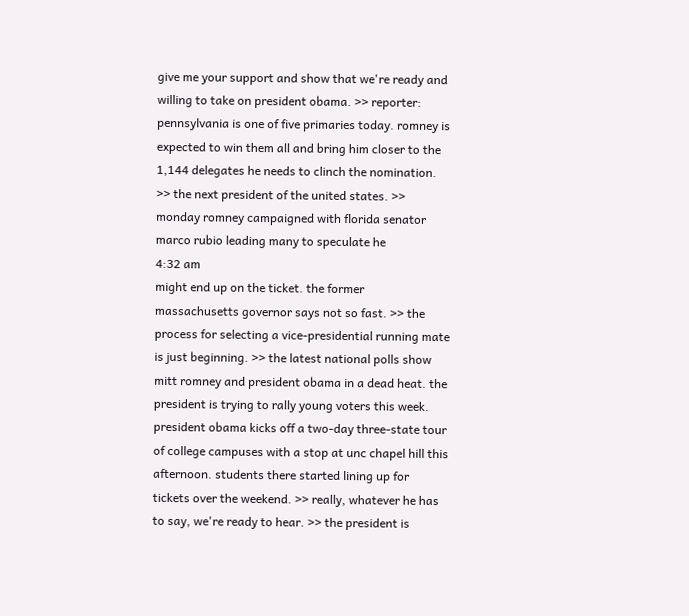give me your support and show that we're ready and willing to take on president obama. >> reporter: pennsylvania is one of five primaries today. romney is expected to win them all and bring him closer to the 1,144 delegates he needs to clinch the nomination. >> the next president of the united states. >> monday romney campaigned with florida senator marco rubio leading many to speculate he
4:32 am
might end up on the ticket. the former massachusetts governor says not so fast. >> the process for selecting a vice-presidential running mate is just beginning. >> the latest national polls show mitt romney and president obama in a dead heat. the president is trying to rally young voters this week. president obama kicks off a two-day three-state tour of college campuses with a stop at unc chapel hill this afternoon. students there started lining up for tickets over the weekend. >> really, whatever he has to say, we're ready to hear. >> the president is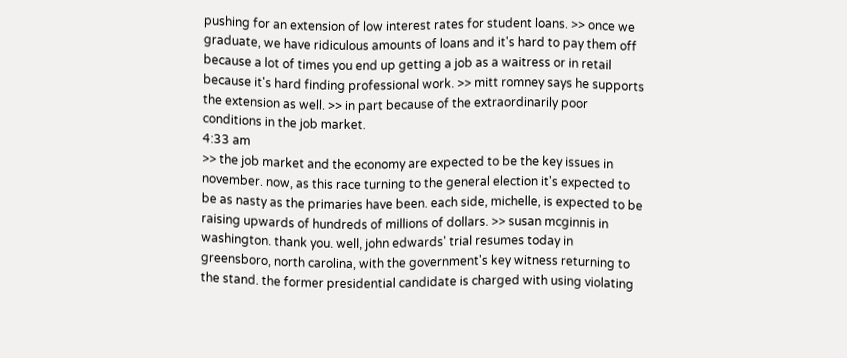pushing for an extension of low interest rates for student loans. >> once we graduate, we have ridiculous amounts of loans and it's hard to pay them off because a lot of times you end up getting a job as a waitress or in retail because it's hard finding professional work. >> mitt romney says he supports the extension as well. >> in part because of the extraordinarily poor conditions in the job market.
4:33 am
>> the job market and the economy are expected to be the key issues in november. now, as this race turning to the general election it's expected to be as nasty as the primaries have been. each side, michelle, is expected to be raising upwards of hundreds of millions of dollars. >> susan mcginnis in washington. thank you. well, john edwards' trial resumes today in greensboro, north carolina, with the government's key witness returning to the stand. the former presidential candidate is charged with using violating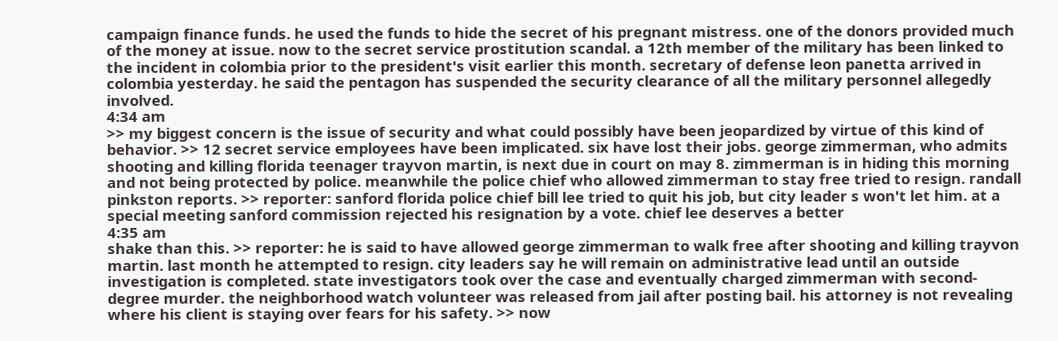campaign finance funds. he used the funds to hide the secret of his pregnant mistress. one of the donors provided much of the money at issue. now to the secret service prostitution scandal. a 12th member of the military has been linked to the incident in colombia prior to the president's visit earlier this month. secretary of defense leon panetta arrived in colombia yesterday. he said the pentagon has suspended the security clearance of all the military personnel allegedly involved.
4:34 am
>> my biggest concern is the issue of security and what could possibly have been jeopardized by virtue of this kind of behavior. >> 12 secret service employees have been implicated. six have lost their jobs. george zimmerman, who admits shooting and killing florida teenager trayvon martin, is next due in court on may 8. zimmerman is in hiding this morning and not being protected by police. meanwhile the police chief who allowed zimmerman to stay free tried to resign. randall pinkston reports. >> reporter: sanford florida police chief bill lee tried to quit his job, but city leader s won't let him. at a special meeting sanford commission rejected his resignation by a vote. chief lee deserves a better
4:35 am
shake than this. >> reporter: he is said to have allowed george zimmerman to walk free after shooting and killing trayvon martin. last month he attempted to resign. city leaders say he will remain on administrative lead until an outside investigation is completed. state investigators took over the case and eventually charged zimmerman with second-degree murder. the neighborhood watch volunteer was released from jail after posting bail. his attorney is not revealing where his client is staying over fears for his safety. >> now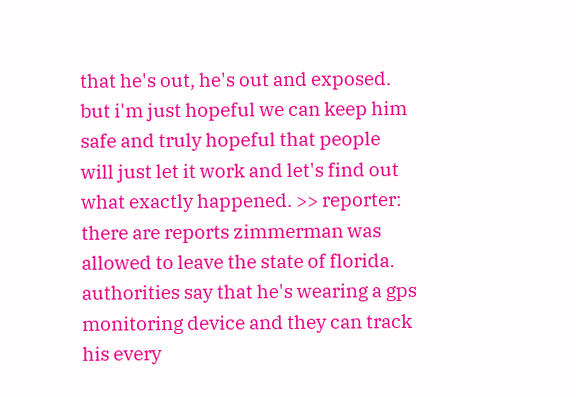that he's out, he's out and exposed. but i'm just hopeful we can keep him safe and truly hopeful that people will just let it work and let's find out what exactly happened. >> reporter: there are reports zimmerman was allowed to leave the state of florida. authorities say that he's wearing a gps monitoring device and they can track his every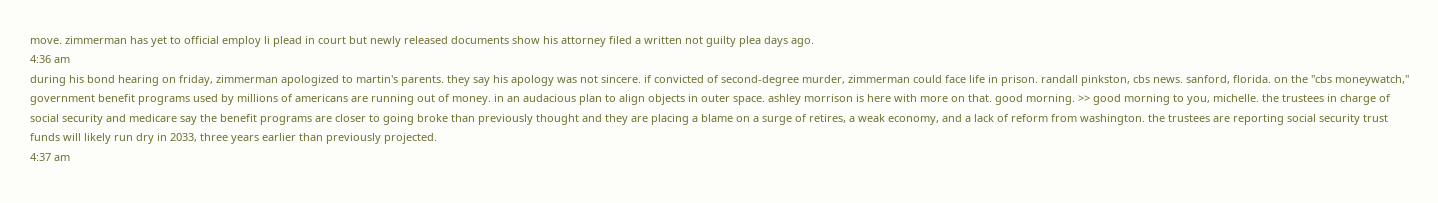move. zimmerman has yet to official employ li plead in court but newly released documents show his attorney filed a written not guilty plea days ago.
4:36 am
during his bond hearing on friday, zimmerman apologized to martin's parents. they say his apology was not sincere. if convicted of second-degree murder, zimmerman could face life in prison. randall pinkston, cbs news. sanford, florida. on the "cbs moneywatch," government benefit programs used by millions of americans are running out of money. in an audacious plan to align objects in outer space. ashley morrison is here with more on that. good morning. >> good morning to you, michelle. the trustees in charge of social security and medicare say the benefit programs are closer to going broke than previously thought and they are placing a blame on a surge of retires, a weak economy, and a lack of reform from washington. the trustees are reporting social security trust funds will likely run dry in 2033, three years earlier than previously projected.
4:37 am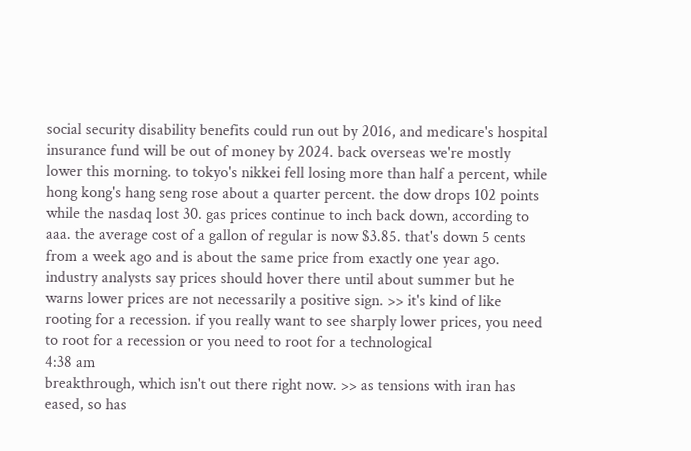social security disability benefits could run out by 2016, and medicare's hospital insurance fund will be out of money by 2024. back overseas we're mostly lower this morning. to tokyo's nikkei fell losing more than half a percent, while hong kong's hang seng rose about a quarter percent. the dow drops 102 points while the nasdaq lost 30. gas prices continue to inch back down, according to aaa. the average cost of a gallon of regular is now $3.85. that's down 5 cents from a week ago and is about the same price from exactly one year ago. industry analysts say prices should hover there until about summer but he warns lower prices are not necessarily a positive sign. >> it's kind of like rooting for a recession. if you really want to see sharply lower prices, you need to root for a recession or you need to root for a technological
4:38 am
breakthrough, which isn't out there right now. >> as tensions with iran has eased, so has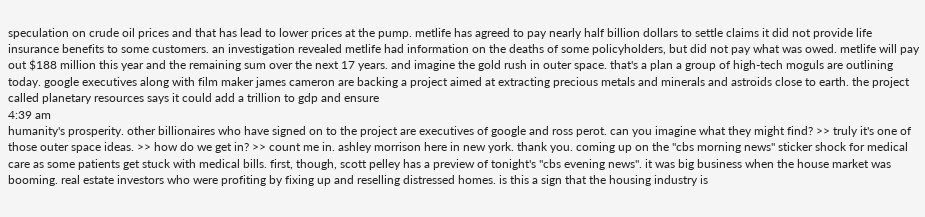speculation on crude oil prices and that has lead to lower prices at the pump. metlife has agreed to pay nearly half billion dollars to settle claims it did not provide life insurance benefits to some customers. an investigation revealed metlife had information on the deaths of some policyholders, but did not pay what was owed. metlife will pay out $188 million this year and the remaining sum over the next 17 years. and imagine the gold rush in outer space. that's a plan a group of high-tech moguls are outlining today. google executives along with film maker james cameron are backing a project aimed at extracting precious metals and minerals and astroids close to earth. the project called planetary resources says it could add a trillion to gdp and ensure
4:39 am
humanity's prosperity. other billionaires who have signed on to the project are executives of google and ross perot. can you imagine what they might find? >> truly it's one of those outer space ideas. >> how do we get in? >> count me in. ashley morrison here in new york. thank you. coming up on the "cbs morning news" sticker shock for medical care as some patients get stuck with medical bills. first, though, scott pelley has a preview of tonight's "cbs evening news". it was big business when the house market was booming. real estate investors who were profiting by fixing up and reselling distressed homes. is this a sign that the housing industry is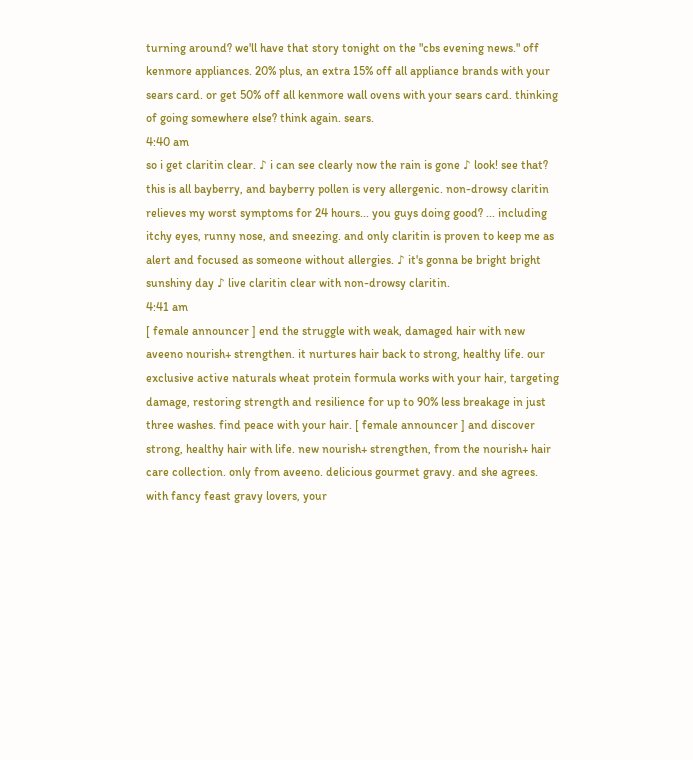turning around? we'll have that story tonight on the "cbs evening news." off kenmore appliances. 20% plus, an extra 15% off all appliance brands with your sears card. or get 50% off all kenmore wall ovens with your sears card. thinking of going somewhere else? think again. sears.
4:40 am
so i get claritin clear. ♪ i can see clearly now the rain is gone ♪ look! see that? this is all bayberry, and bayberry pollen is very allergenic. non-drowsy claritin relieves my worst symptoms for 24 hours... you guys doing good? ... including itchy eyes, runny nose, and sneezing. and only claritin is proven to keep me as alert and focused as someone without allergies. ♪ it's gonna be bright bright sunshiny day ♪ live claritin clear with non-drowsy claritin.
4:41 am
[ female announcer ] end the struggle with weak, damaged hair with new aveeno nourish+ strengthen. it nurtures hair back to strong, healthy life. our exclusive active naturals wheat protein formula works with your hair, targeting damage, restoring strength and resilience for up to 90% less breakage in just three washes. find peace with your hair. [ female announcer ] and discover strong, healthy hair with life. new nourish+ strengthen, from the nourish+ hair care collection. only from aveeno. delicious gourmet gravy. and she agrees. with fancy feast gravy lovers, your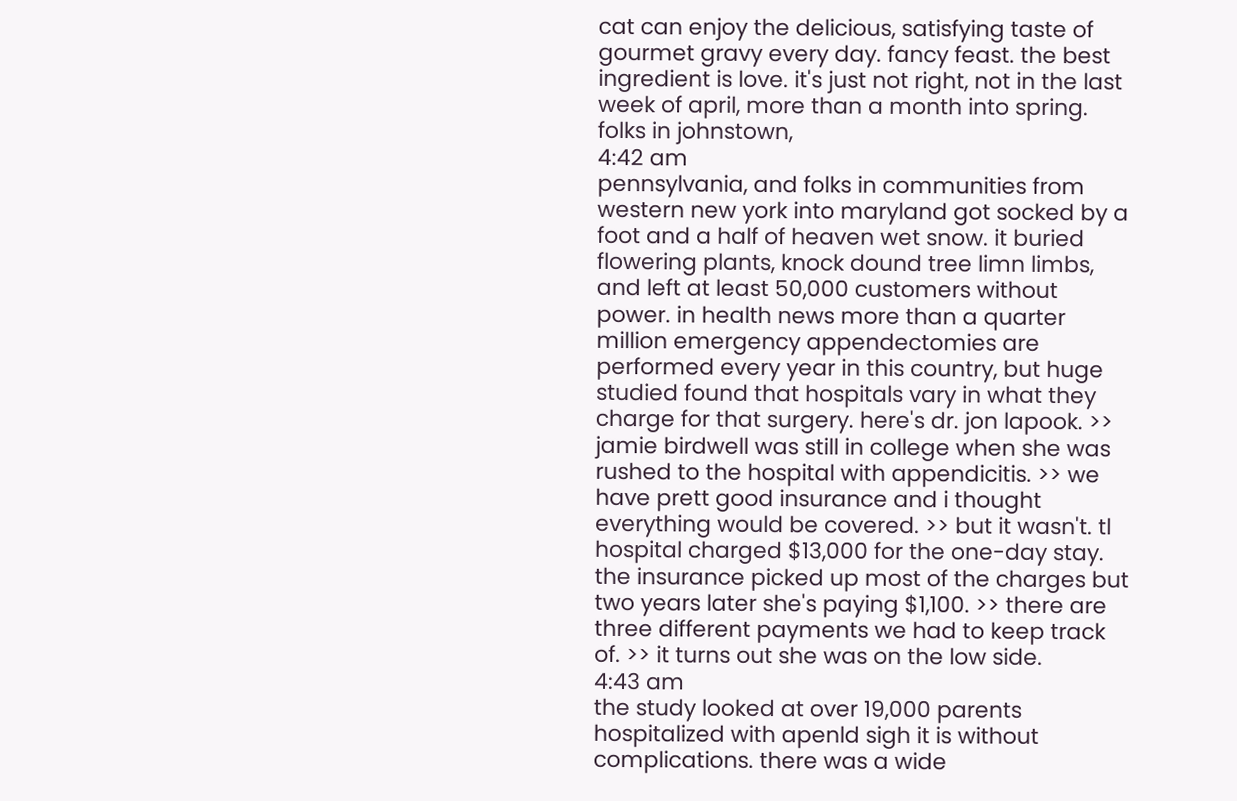cat can enjoy the delicious, satisfying taste of gourmet gravy every day. fancy feast. the best ingredient is love. it's just not right, not in the last week of april, more than a month into spring. folks in johnstown,
4:42 am
pennsylvania, and folks in communities from western new york into maryland got socked by a foot and a half of heaven wet snow. it buried flowering plants, knock dound tree limn limbs, and left at least 50,000 customers without power. in health news more than a quarter million emergency appendectomies are performed every year in this country, but huge studied found that hospitals vary in what they charge for that surgery. here's dr. jon lapook. >> jamie birdwell was still in college when she was rushed to the hospital with appendicitis. >> we have prett good insurance and i thought everything would be covered. >> but it wasn't. tl hospital charged $13,000 for the one-day stay. the insurance picked up most of the charges but two years later she's paying $1,100. >> there are three different payments we had to keep track of. >> it turns out she was on the low side.
4:43 am
the study looked at over 19,000 parents hospitalized with apenld sigh it is without complications. there was a wide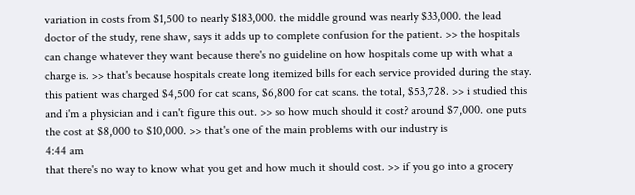variation in costs from $1,500 to nearly $183,000. the middle ground was nearly $33,000. the lead doctor of the study, rene shaw, says it adds up to complete confusion for the patient. >> the hospitals can change whatever they want because there's no guideline on how hospitals come up with what a charge is. >> that's because hospitals create long itemized bills for each service provided during the stay. this patient was charged $4,500 for cat scans, $6,800 for cat scans. the total, $53,728. >> i studied this and i'm a physician and i can't figure this out. >> so how much should it cost? around $7,000. one puts the cost at $8,000 to $10,000. >> that's one of the main problems with our industry is
4:44 am
that there's no way to know what you get and how much it should cost. >> if you go into a grocery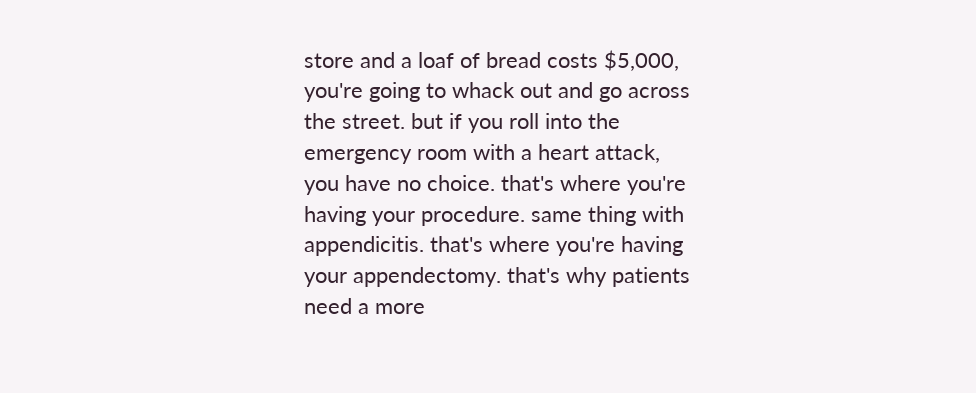store and a loaf of bread costs $5,000, you're going to whack out and go across the street. but if you roll into the emergency room with a heart attack, you have no choice. that's where you're having your procedure. same thing with appendicitis. that's where you're having your appendectomy. that's why patients need a more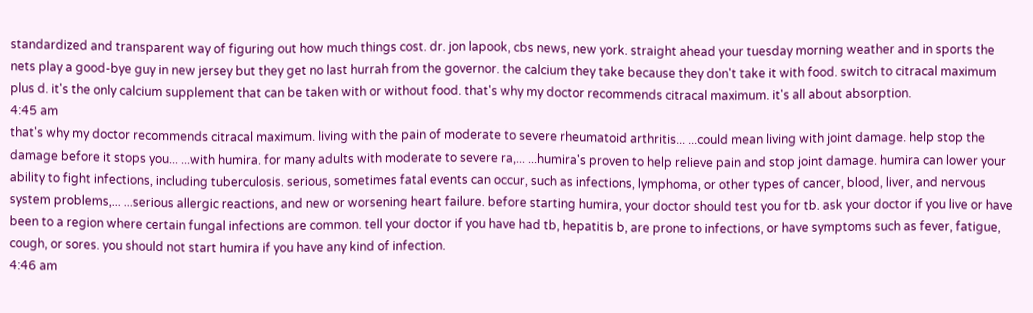standardized and transparent way of figuring out how much things cost. dr. jon lapook, cbs news, new york. straight ahead your tuesday morning weather and in sports the nets play a good-bye guy in new jersey but they get no last hurrah from the governor. the calcium they take because they don't take it with food. switch to citracal maximum plus d. it's the only calcium supplement that can be taken with or without food. that's why my doctor recommends citracal maximum. it's all about absorption.
4:45 am
that's why my doctor recommends citracal maximum. living with the pain of moderate to severe rheumatoid arthritis... ...could mean living with joint damage. help stop the damage before it stops you... ...with humira. for many adults with moderate to severe ra,... ...humira's proven to help relieve pain and stop joint damage. humira can lower your ability to fight infections, including tuberculosis. serious, sometimes fatal events can occur, such as infections, lymphoma, or other types of cancer, blood, liver, and nervous system problems,... ...serious allergic reactions, and new or worsening heart failure. before starting humira, your doctor should test you for tb. ask your doctor if you live or have been to a region where certain fungal infections are common. tell your doctor if you have had tb, hepatitis b, are prone to infections, or have symptoms such as fever, fatigue, cough, or sores. you should not start humira if you have any kind of infection.
4:46 am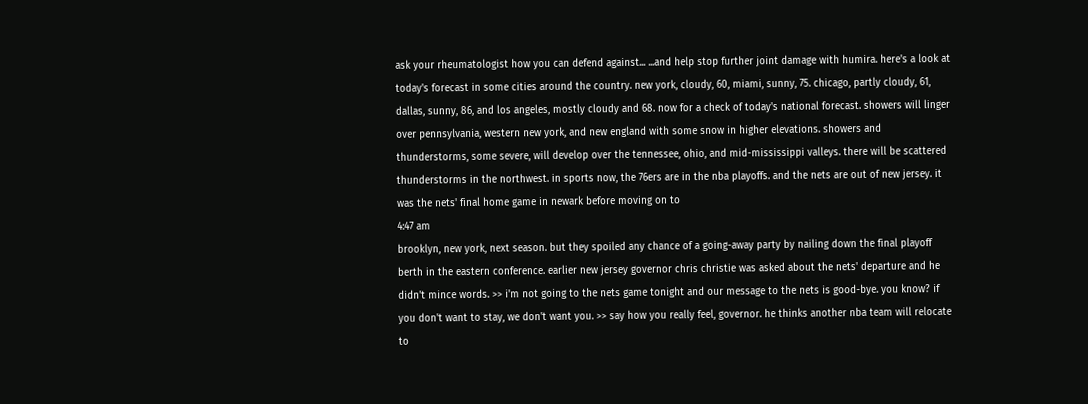ask your rheumatologist how you can defend against... ...and help stop further joint damage with humira. here's a look at today's forecast in some cities around the country. new york, cloudy, 60, miami, sunny, 75. chicago, partly cloudy, 61, dallas, sunny, 86, and los angeles, mostly cloudy and 68. now for a check of today's national forecast. showers will linger over pennsylvania, western new york, and new england with some snow in higher elevations. showers and thunderstorms, some severe, will develop over the tennessee, ohio, and mid-mississippi valleys. there will be scattered thunderstorms in the northwest. in sports now, the 76ers are in the nba playoffs. and the nets are out of new jersey. it was the nets' final home game in newark before moving on to
4:47 am
brooklyn, new york, next season. but they spoiled any chance of a going-away party by nailing down the final playoff berth in the eastern conference. earlier new jersey governor chris christie was asked about the nets' departure and he didn't mince words. >> i'm not going to the nets game tonight and our message to the nets is good-bye. you know? if you don't want to stay, we don't want you. >> say how you really feel, governor. he thinks another nba team will relocate to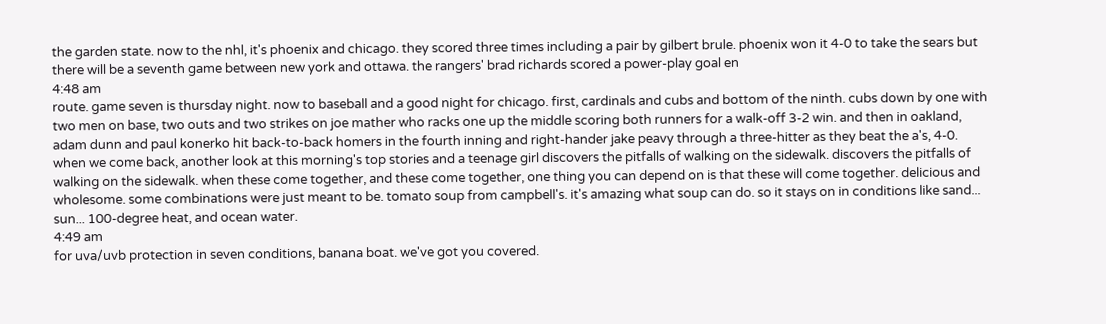the garden state. now to the nhl, it's phoenix and chicago. they scored three times including a pair by gilbert brule. phoenix won it 4-0 to take the sears but there will be a seventh game between new york and ottawa. the rangers' brad richards scored a power-play goal en
4:48 am
route. game seven is thursday night. now to baseball and a good night for chicago. first, cardinals and cubs and bottom of the ninth. cubs down by one with two men on base, two outs and two strikes on joe mather who racks one up the middle scoring both runners for a walk-off 3-2 win. and then in oakland, adam dunn and paul konerko hit back-to-back homers in the fourth inning and right-hander jake peavy through a three-hitter as they beat the a's, 4-0. when we come back, another look at this morning's top stories and a teenage girl discovers the pitfalls of walking on the sidewalk. discovers the pitfalls of walking on the sidewalk. when these come together, and these come together, one thing you can depend on is that these will come together. delicious and wholesome. some combinations were just meant to be. tomato soup from campbell's. it's amazing what soup can do. so it stays on in conditions like sand... sun... 100-degree heat, and ocean water.
4:49 am
for uva/uvb protection in seven conditions, banana boat. we've got you covered.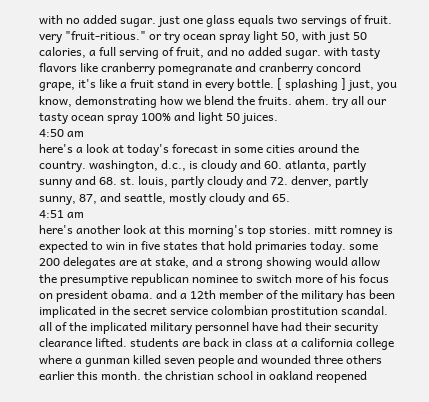with no added sugar. just one glass equals two servings of fruit. very "fruit-ritious." or try ocean spray light 50, with just 50 calories, a full serving of fruit, and no added sugar. with tasty flavors like cranberry pomegranate and cranberry concord grape, it's like a fruit stand in every bottle. [ splashing ] just, you know, demonstrating how we blend the fruits. ahem. try all our tasty ocean spray 100% and light 50 juices.
4:50 am
here's a look at today's forecast in some cities around the country. washington, d.c., is cloudy and 60. atlanta, partly sunny and 68. st. louis, partly cloudy and 72. denver, partly sunny, 87, and seattle, mostly cloudy and 65.
4:51 am
here's another look at this morning's top stories. mitt romney is expected to win in five states that hold primaries today. some 200 delegates are at stake, and a strong showing would allow the presumptive republican nominee to switch more of his focus on president obama. and a 12th member of the military has been implicated in the secret service colombian prostitution scandal. all of the implicated military personnel have had their security clearance lifted. students are back in class at a california college where a gunman killed seven people and wounded three others earlier this month. the christian school in oakland reopened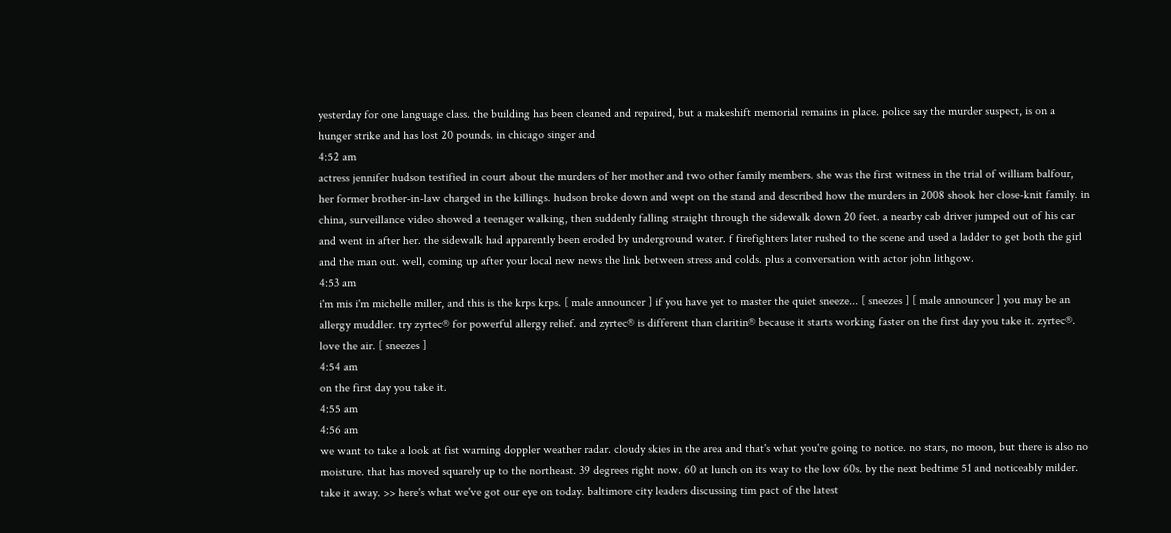yesterday for one language class. the building has been cleaned and repaired, but a makeshift memorial remains in place. police say the murder suspect, is on a hunger strike and has lost 20 pounds. in chicago singer and
4:52 am
actress jennifer hudson testified in court about the murders of her mother and two other family members. she was the first witness in the trial of william balfour, her former brother-in-law charged in the killings. hudson broke down and wept on the stand and described how the murders in 2008 shook her close-knit family. in china, surveillance video showed a teenager walking, then suddenly falling straight through the sidewalk down 20 feet. a nearby cab driver jumped out of his car and went in after her. the sidewalk had apparently been eroded by underground water. f firefighters later rushed to the scene and used a ladder to get both the girl and the man out. well, coming up after your local new news the link between stress and colds. plus a conversation with actor john lithgow.
4:53 am
i'm mis i'm michelle miller, and this is the krps krps. [ male announcer ] if you have yet to master the quiet sneeze... [ sneezes ] [ male announcer ] you may be an allergy muddler. try zyrtec® for powerful allergy relief. and zyrtec® is different than claritin® because it starts working faster on the first day you take it. zyrtec®. love the air. [ sneezes ]
4:54 am
on the first day you take it.
4:55 am
4:56 am
we want to take a look at fist warning doppler weather radar. cloudy skies in the area and that's what you're going to notice. no stars, no moon, but there is also no moisture. that has moved squarely up to the northeast. 39 degrees right now. 60 at lunch on its way to the low 60s. by the next bedtime 51 and noticeably milder. take it away. >> here's what we've got our eye on today. baltimore city leaders discussing tim pact of the latest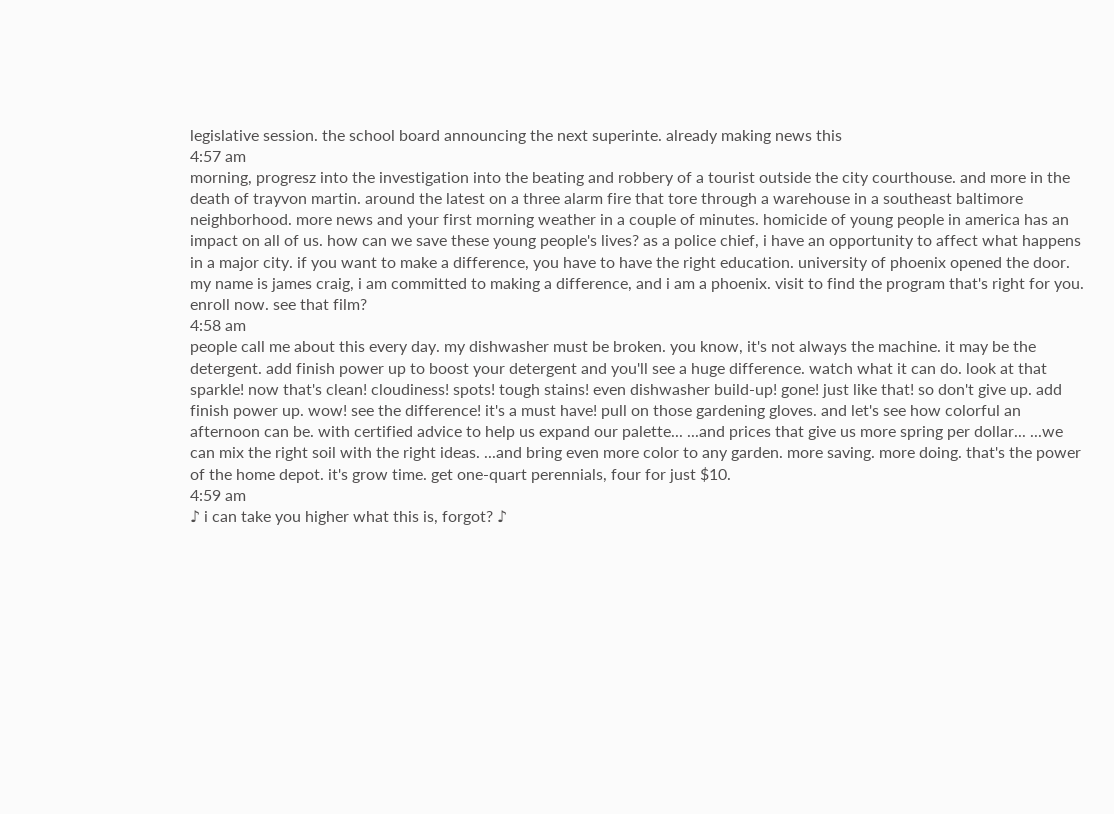legislative session. the school board announcing the next superinte. already making news this
4:57 am
morning, progresz into the investigation into the beating and robbery of a tourist outside the city courthouse. and more in the death of trayvon martin. around the latest on a three alarm fire that tore through a warehouse in a southeast baltimore neighborhood. more news and your first morning weather in a couple of minutes. homicide of young people in america has an impact on all of us. how can we save these young people's lives? as a police chief, i have an opportunity to affect what happens in a major city. if you want to make a difference, you have to have the right education. university of phoenix opened the door. my name is james craig, i am committed to making a difference, and i am a phoenix. visit to find the program that's right for you. enroll now. see that film?
4:58 am
people call me about this every day. my dishwasher must be broken. you know, it's not always the machine. it may be the detergent. add finish power up to boost your detergent and you'll see a huge difference. watch what it can do. look at that sparkle! now that's clean! cloudiness! spots! tough stains! even dishwasher build-up! gone! just like that! so don't give up. add finish power up. wow! see the difference! it's a must have! pull on those gardening gloves. and let's see how colorful an afternoon can be. with certified advice to help us expand our palette... ...and prices that give us more spring per dollar... ...we can mix the right soil with the right ideas. ...and bring even more color to any garden. more saving. more doing. that's the power of the home depot. it's grow time. get one-quart perennials, four for just $10.
4:59 am
♪ i can take you higher what this is, forgot? ♪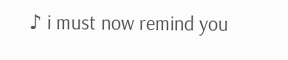♪ i must now remind you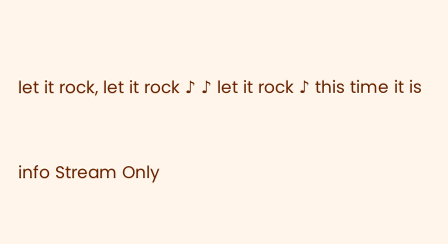let it rock, let it rock ♪ ♪ let it rock ♪ this time it is


info Stream Only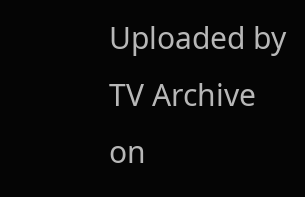Uploaded by TV Archive on